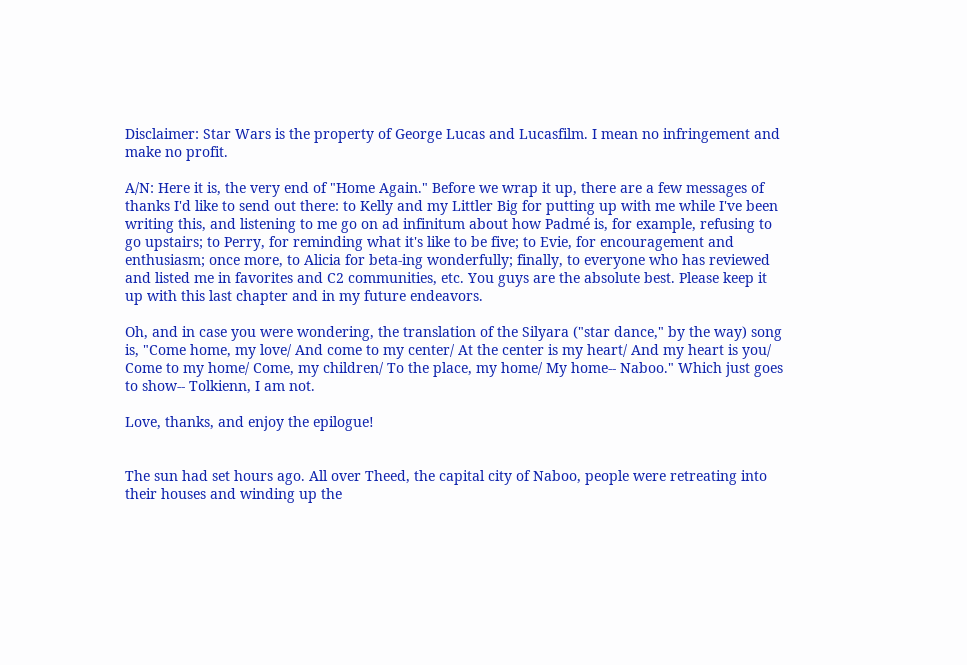Disclaimer: Star Wars is the property of George Lucas and Lucasfilm. I mean no infringement and make no profit.

A/N: Here it is, the very end of "Home Again." Before we wrap it up, there are a few messages of thanks I'd like to send out there: to Kelly and my Littler Big for putting up with me while I've been writing this, and listening to me go on ad infinitum about how Padmé is, for example, refusing to go upstairs; to Perry, for reminding what it's like to be five; to Evie, for encouragement and enthusiasm; once more, to Alicia for beta-ing wonderfully; finally, to everyone who has reviewed and listed me in favorites and C2 communities, etc. You guys are the absolute best. Please keep it up with this last chapter and in my future endeavors.

Oh, and in case you were wondering, the translation of the Silyara ("star dance," by the way) song is, "Come home, my love/ And come to my center/ At the center is my heart/ And my heart is you/ Come to my home/ Come, my children/ To the place, my home/ My home-- Naboo." Which just goes to show-- Tolkienn, I am not.

Love, thanks, and enjoy the epilogue!


The sun had set hours ago. All over Theed, the capital city of Naboo, people were retreating into their houses and winding up the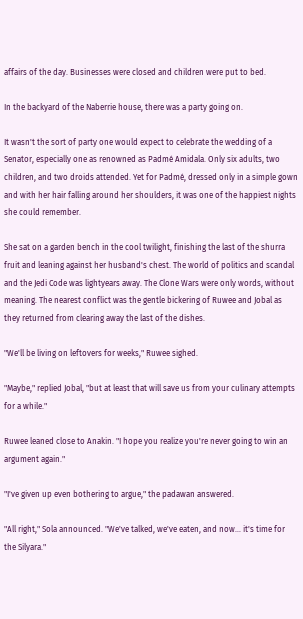affairs of the day. Businesses were closed and children were put to bed.

In the backyard of the Naberrie house, there was a party going on.

It wasn't the sort of party one would expect to celebrate the wedding of a Senator, especially one as renowned as Padmé Amidala. Only six adults, two children, and two droids attended. Yet for Padmé, dressed only in a simple gown and with her hair falling around her shoulders, it was one of the happiest nights she could remember.

She sat on a garden bench in the cool twilight, finishing the last of the shurra fruit and leaning against her husband's chest. The world of politics and scandal and the Jedi Code was lightyears away. The Clone Wars were only words, without meaning. The nearest conflict was the gentle bickering of Ruwee and Jobal as they returned from clearing away the last of the dishes.

"We'll be living on leftovers for weeks," Ruwee sighed.

"Maybe," replied Jobal, "but at least that will save us from your culinary attempts for a while."

Ruwee leaned close to Anakin. "I hope you realize you're never going to win an argument again."

"I've given up even bothering to argue," the padawan answered.

"All right," Sola announced. "We've talked, we've eaten, and now… it's time for the Silyara."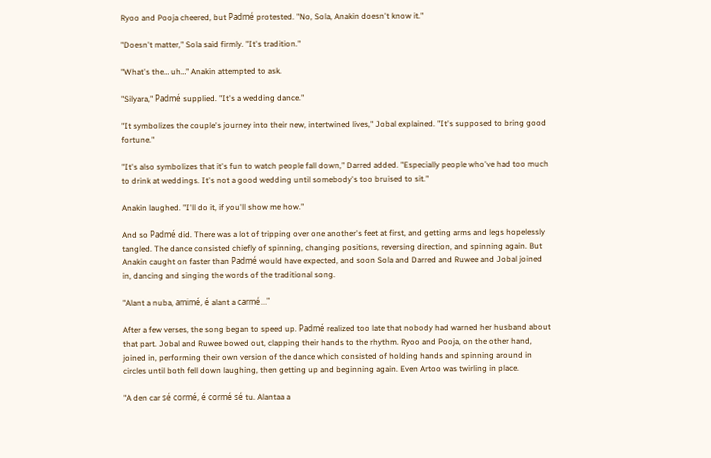Ryoo and Pooja cheered, but Padmé protested. "No, Sola, Anakin doesn't know it."

"Doesn't matter," Sola said firmly. "It's tradition."

"What's the… uh…" Anakin attempted to ask.

"Silyara," Padmé supplied. "It's a wedding dance."

"It symbolizes the couple's journey into their new, intertwined lives," Jobal explained. "It's supposed to bring good fortune."

"It's also symbolizes that it's fun to watch people fall down," Darred added. "Especially people who've had too much to drink at weddings. It's not a good wedding until somebody's too bruised to sit."

Anakin laughed. "I'll do it, if you'll show me how."

And so Padmé did. There was a lot of tripping over one another's feet at first, and getting arms and legs hopelessly tangled. The dance consisted chiefly of spinning, changing positions, reversing direction, and spinning again. But Anakin caught on faster than Padmé would have expected, and soon Sola and Darred and Ruwee and Jobal joined in, dancing and singing the words of the traditional song.

"Alant a nuba, amimé, é alant a carmé…"

After a few verses, the song began to speed up. Padmé realized too late that nobody had warned her husband about that part. Jobal and Ruwee bowed out, clapping their hands to the rhythm. Ryoo and Pooja, on the other hand, joined in, performing their own version of the dance which consisted of holding hands and spinning around in circles until both fell down laughing, then getting up and beginning again. Even Artoo was twirling in place.

"A den car sé cormé, é cormé sé tu. Alantaa a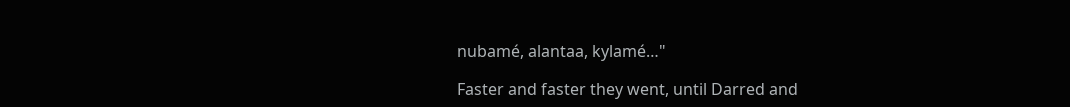nubamé, alantaa, kylamé…"

Faster and faster they went, until Darred and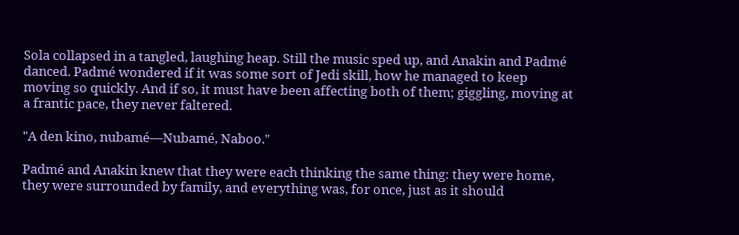Sola collapsed in a tangled, laughing heap. Still the music sped up, and Anakin and Padmé danced. Padmé wondered if it was some sort of Jedi skill, how he managed to keep moving so quickly. And if so, it must have been affecting both of them; giggling, moving at a frantic pace, they never faltered.

"A den kino, nubamé—Nubamé, Naboo."

Padmé and Anakin knew that they were each thinking the same thing: they were home, they were surrounded by family, and everything was, for once, just as it should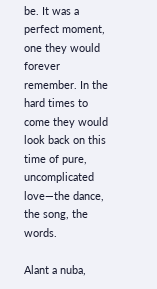be. It was a perfect moment, one they would forever remember. In the hard times to come they would look back on this time of pure, uncomplicated love—the dance, the song, the words.

Alant a nuba,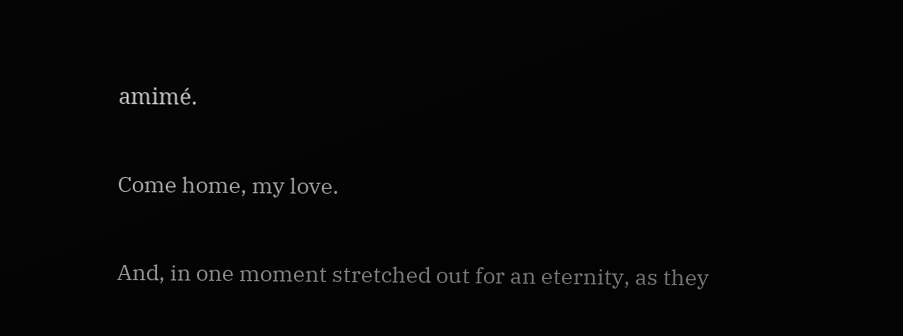amimé.

Come home, my love.

And, in one moment stretched out for an eternity, as they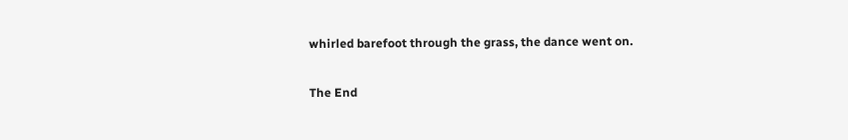whirled barefoot through the grass, the dance went on.

The End